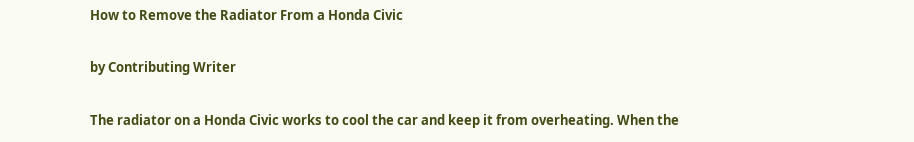How to Remove the Radiator From a Honda Civic

by Contributing Writer

The radiator on a Honda Civic works to cool the car and keep it from overheating. When the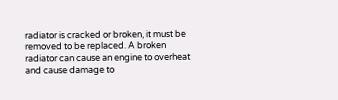radiator is cracked or broken, it must be removed to be replaced. A broken radiator can cause an engine to overheat and cause damage to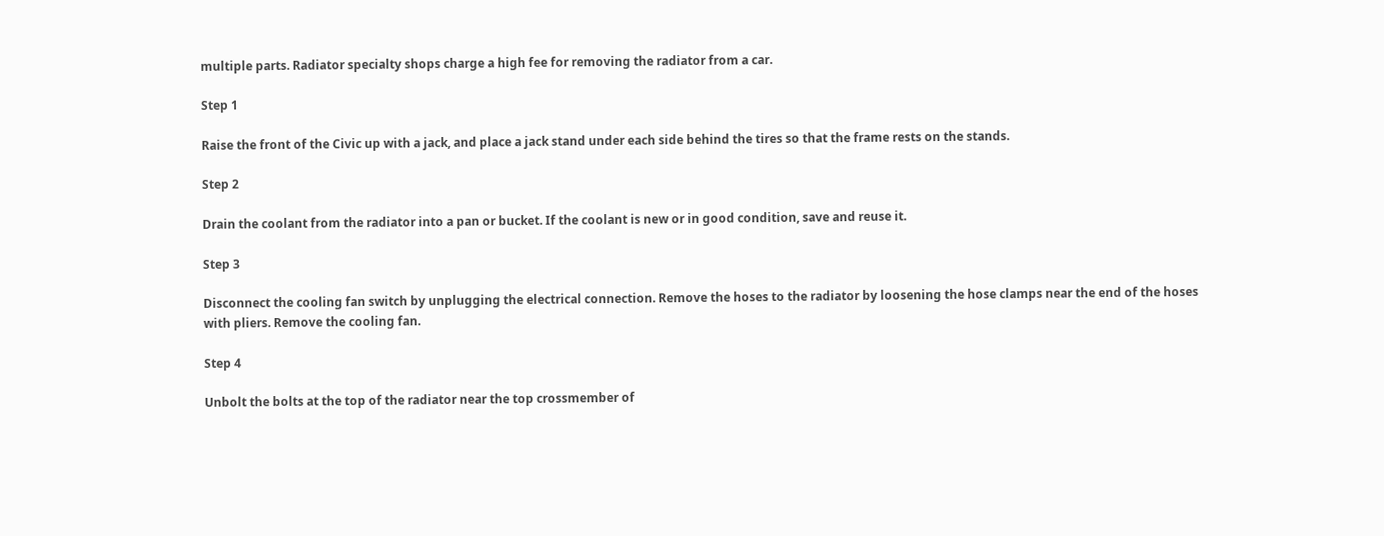multiple parts. Radiator specialty shops charge a high fee for removing the radiator from a car.

Step 1

Raise the front of the Civic up with a jack, and place a jack stand under each side behind the tires so that the frame rests on the stands.

Step 2

Drain the coolant from the radiator into a pan or bucket. If the coolant is new or in good condition, save and reuse it.

Step 3

Disconnect the cooling fan switch by unplugging the electrical connection. Remove the hoses to the radiator by loosening the hose clamps near the end of the hoses with pliers. Remove the cooling fan.

Step 4

Unbolt the bolts at the top of the radiator near the top crossmember of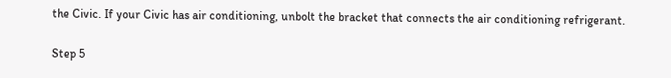the Civic. If your Civic has air conditioning, unbolt the bracket that connects the air conditioning refrigerant.

Step 5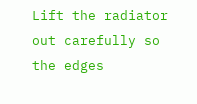Lift the radiator out carefully so the edges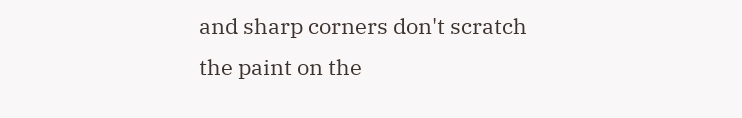and sharp corners don't scratch the paint on the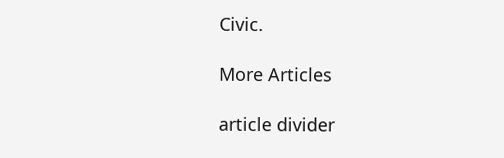Civic.

More Articles

article divider